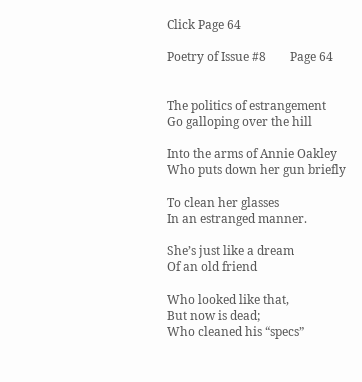Click Page 64

Poetry of Issue #8        Page 64


The politics of estrangement
Go galloping over the hill

Into the arms of Annie Oakley
Who puts down her gun briefly

To clean her glasses
In an estranged manner.

She’s just like a dream
Of an old friend

Who looked like that,
But now is dead;
Who cleaned his “specs”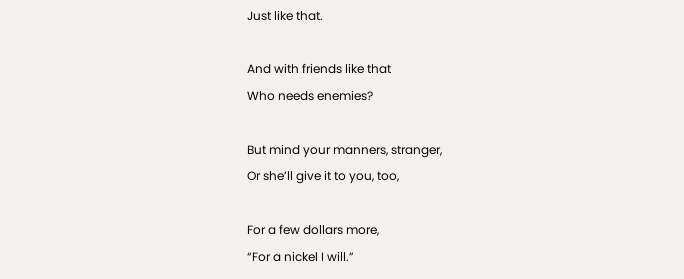Just like that.

And with friends like that
Who needs enemies?

But mind your manners, stranger,
Or she’ll give it to you, too,

For a few dollars more,
“For a nickel I will.”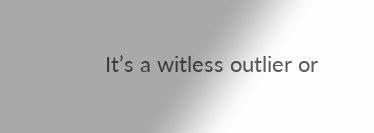It’s a witless outlier or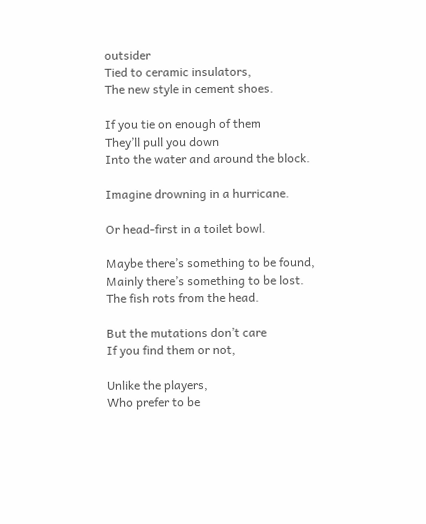outsider
Tied to ceramic insulators,
The new style in cement shoes.

If you tie on enough of them
They’ll pull you down
Into the water and around the block.

Imagine drowning in a hurricane.

Or head-first in a toilet bowl.

Maybe there’s something to be found,
Mainly there’s something to be lost.
The fish rots from the head.

But the mutations don’t care
If you find them or not,

Unlike the players,
Who prefer to be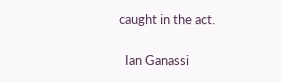caught in the act.

  Ian Ganassi